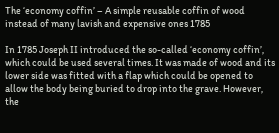The ‘economy coffin’ – A simple reusable coffin of wood instead of many lavish and expensive ones 1785

In 1785 Joseph II introduced the so-called ‘economy coffin’, which could be used several times. It was made of wood and its lower side was fitted with a flap which could be opened to allow the body being buried to drop into the grave. However, the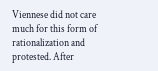Viennese did not care much for this form of rationalization and protested. After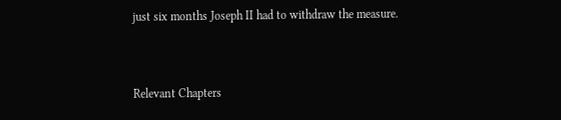just six months Joseph II had to withdraw the measure.


Relevant Chapters